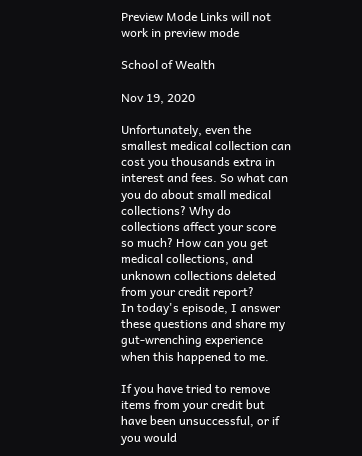Preview Mode Links will not work in preview mode

School of Wealth

Nov 19, 2020

Unfortunately, even the smallest medical collection can cost you thousands extra in interest and fees. So what can you do about small medical collections? Why do collections affect your score so much? How can you get medical collections, and unknown collections deleted from your credit report?
In today's episode, I answer these questions and share my gut-wrenching experience when this happened to me.

If you have tried to remove items from your credit but have been unsuccessful, or if you would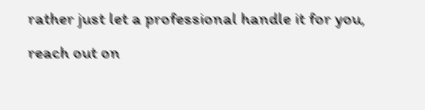rather just let a professional handle it for you, reach out on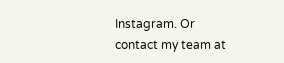Instagram. Or contact my team at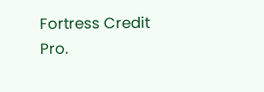Fortress Credit Pro.